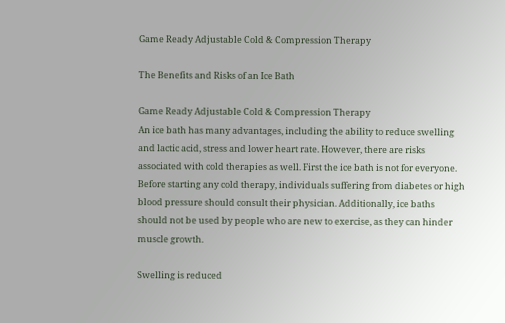Game Ready Adjustable Cold & Compression Therapy

The Benefits and Risks of an Ice Bath

Game Ready Adjustable Cold & Compression Therapy
An ice bath has many advantages, including the ability to reduce swelling and lactic acid, stress and lower heart rate. However, there are risks associated with cold therapies as well. First the ice bath is not for everyone. Before starting any cold therapy, individuals suffering from diabetes or high blood pressure should consult their physician. Additionally, ice baths should not be used by people who are new to exercise, as they can hinder muscle growth.

Swelling is reduced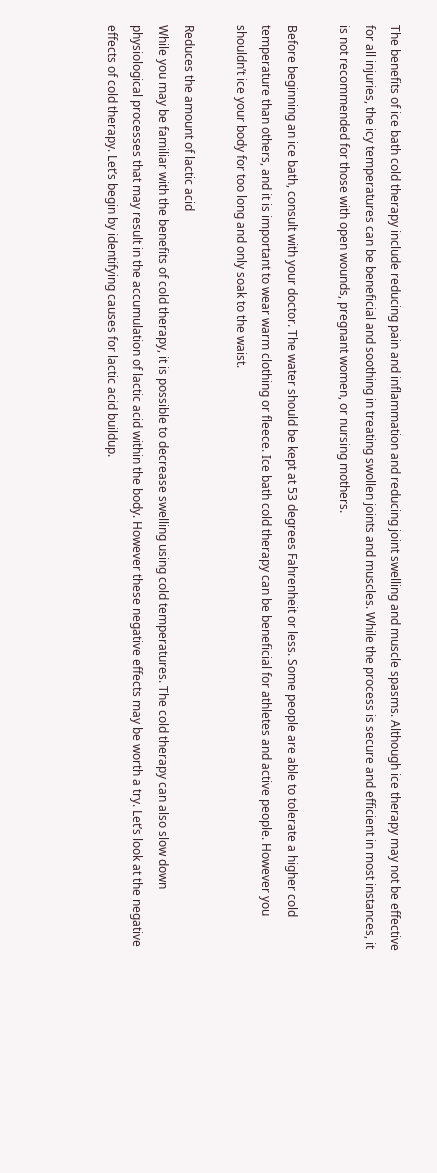The benefits of ice bath cold therapy include reducing pain and inflammation and reducing joint swelling and muscle spasms. Although ice therapy may not be effective for all injuries, the icy temperatures can be beneficial and soothing in treating swollen joints and muscles. While the process is secure and efficient in most instances, it is not recommended for those with open wounds, pregnant women, or nursing mothers.

Before beginning an ice bath, consult with your doctor. The water should be kept at 53 degrees Fahrenheit or less. Some people are able to tolerate a higher cold temperature than others, and it is important to wear warm clothing or fleece. Ice bath cold therapy can be beneficial for athletes and active people. However you shouldn’t ice your body for too long and only soak to the waist.

Reduces the amount of lactic acid
While you may be familiar with the benefits of cold therapy, it is possible to decrease swelling using cold temperatures. The cold therapy can also slow down physiological processes that may result in the accumulation of lactic acid within the body. However these negative effects may be worth a try. Let’s look at the negative effects of cold therapy. Let’s begin by identifying causes for lactic acid buildup.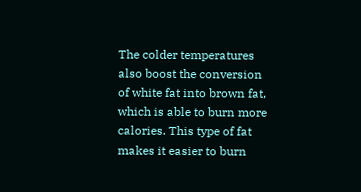The colder temperatures also boost the conversion of white fat into brown fat, which is able to burn more calories. This type of fat makes it easier to burn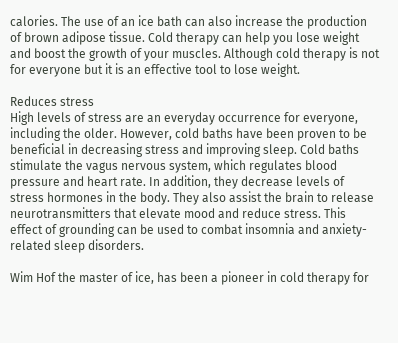calories. The use of an ice bath can also increase the production of brown adipose tissue. Cold therapy can help you lose weight and boost the growth of your muscles. Although cold therapy is not for everyone but it is an effective tool to lose weight.

Reduces stress
High levels of stress are an everyday occurrence for everyone, including the older. However, cold baths have been proven to be beneficial in decreasing stress and improving sleep. Cold baths stimulate the vagus nervous system, which regulates blood pressure and heart rate. In addition, they decrease levels of stress hormones in the body. They also assist the brain to release neurotransmitters that elevate mood and reduce stress. This effect of grounding can be used to combat insomnia and anxiety-related sleep disorders.

Wim Hof the master of ice, has been a pioneer in cold therapy for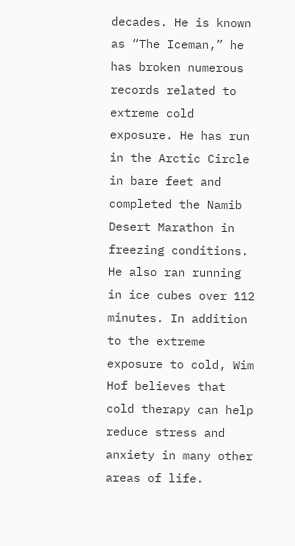decades. He is known as “The Iceman,” he has broken numerous records related to extreme cold exposure. He has run in the Arctic Circle in bare feet and completed the Namib Desert Marathon in freezing conditions. He also ran running in ice cubes over 112 minutes. In addition to the extreme exposure to cold, Wim Hof believes that cold therapy can help reduce stress and anxiety in many other areas of life.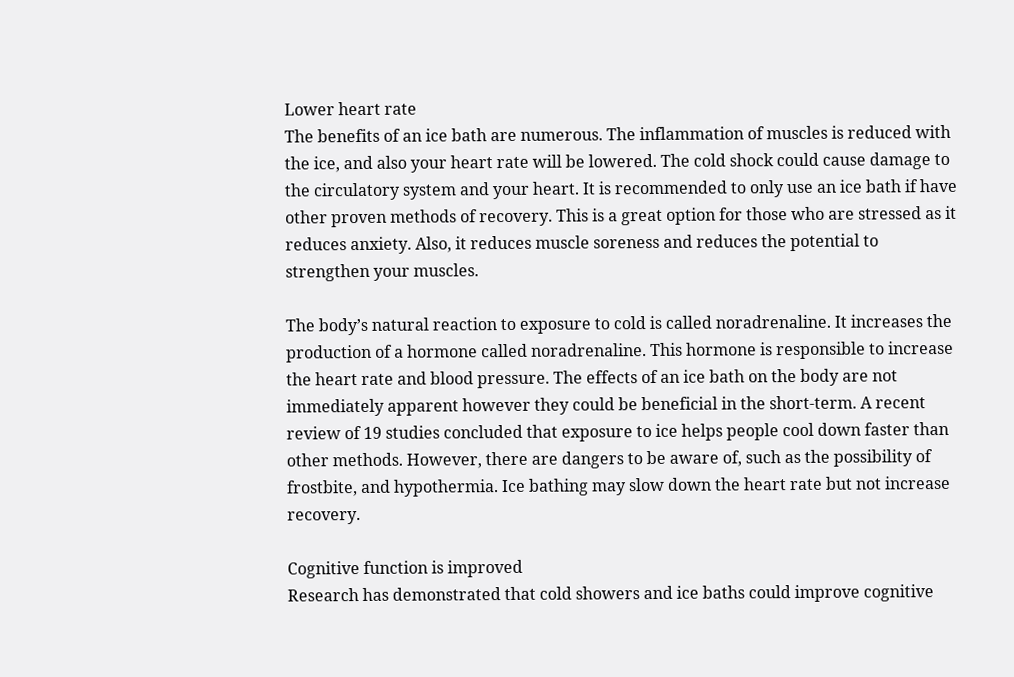Lower heart rate
The benefits of an ice bath are numerous. The inflammation of muscles is reduced with the ice, and also your heart rate will be lowered. The cold shock could cause damage to the circulatory system and your heart. It is recommended to only use an ice bath if have other proven methods of recovery. This is a great option for those who are stressed as it reduces anxiety. Also, it reduces muscle soreness and reduces the potential to strengthen your muscles.

The body’s natural reaction to exposure to cold is called noradrenaline. It increases the production of a hormone called noradrenaline. This hormone is responsible to increase the heart rate and blood pressure. The effects of an ice bath on the body are not immediately apparent however they could be beneficial in the short-term. A recent review of 19 studies concluded that exposure to ice helps people cool down faster than other methods. However, there are dangers to be aware of, such as the possibility of frostbite, and hypothermia. Ice bathing may slow down the heart rate but not increase recovery.

Cognitive function is improved
Research has demonstrated that cold showers and ice baths could improve cognitive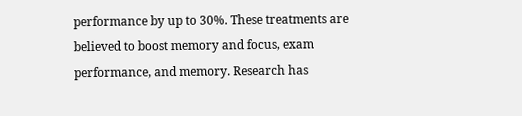performance by up to 30%. These treatments are believed to boost memory and focus, exam performance, and memory. Research has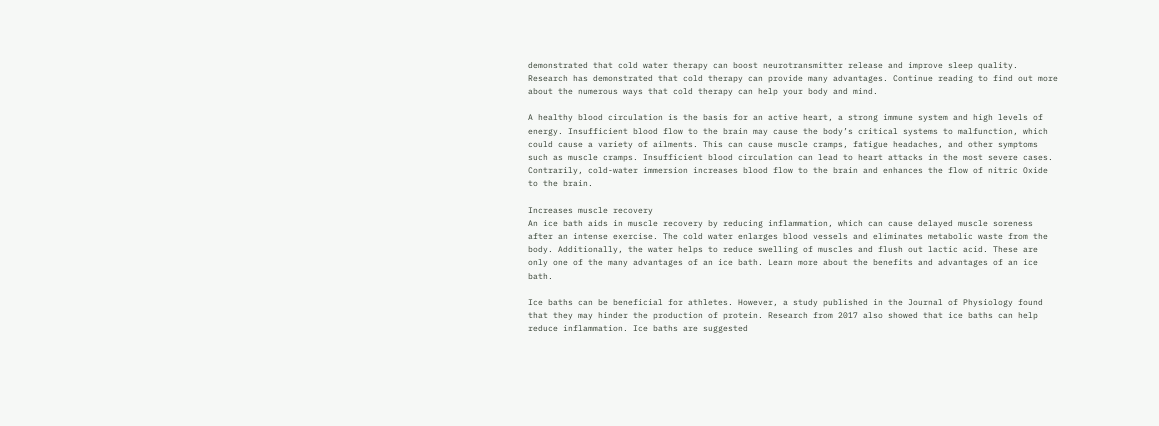demonstrated that cold water therapy can boost neurotransmitter release and improve sleep quality. Research has demonstrated that cold therapy can provide many advantages. Continue reading to find out more about the numerous ways that cold therapy can help your body and mind.

A healthy blood circulation is the basis for an active heart, a strong immune system and high levels of energy. Insufficient blood flow to the brain may cause the body’s critical systems to malfunction, which could cause a variety of ailments. This can cause muscle cramps, fatigue headaches, and other symptoms such as muscle cramps. Insufficient blood circulation can lead to heart attacks in the most severe cases. Contrarily, cold-water immersion increases blood flow to the brain and enhances the flow of nitric Oxide to the brain.

Increases muscle recovery
An ice bath aids in muscle recovery by reducing inflammation, which can cause delayed muscle soreness after an intense exercise. The cold water enlarges blood vessels and eliminates metabolic waste from the body. Additionally, the water helps to reduce swelling of muscles and flush out lactic acid. These are only one of the many advantages of an ice bath. Learn more about the benefits and advantages of an ice bath.

Ice baths can be beneficial for athletes. However, a study published in the Journal of Physiology found that they may hinder the production of protein. Research from 2017 also showed that ice baths can help reduce inflammation. Ice baths are suggested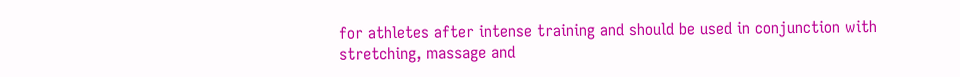for athletes after intense training and should be used in conjunction with stretching, massage and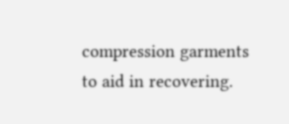compression garments to aid in recovering.